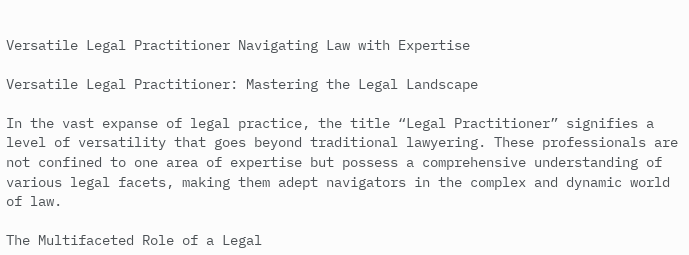Versatile Legal Practitioner Navigating Law with Expertise

Versatile Legal Practitioner: Mastering the Legal Landscape

In the vast expanse of legal practice, the title “Legal Practitioner” signifies a level of versatility that goes beyond traditional lawyering. These professionals are not confined to one area of expertise but possess a comprehensive understanding of various legal facets, making them adept navigators in the complex and dynamic world of law.

The Multifaceted Role of a Legal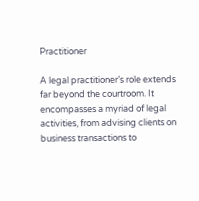Practitioner

A legal practitioner’s role extends far beyond the courtroom. It encompasses a myriad of legal activities, from advising clients on business transactions to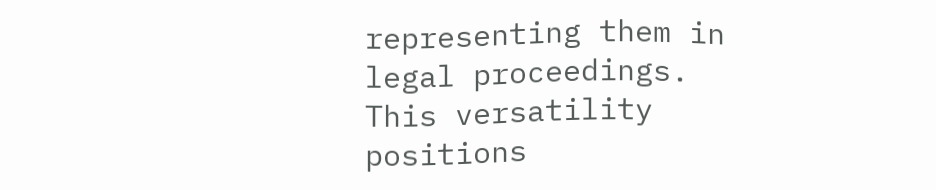representing them in legal proceedings. This versatility positions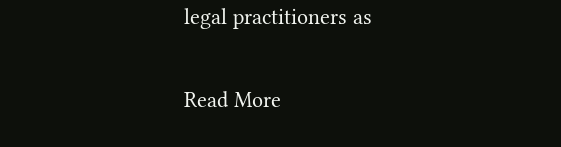legal practitioners as

Read More